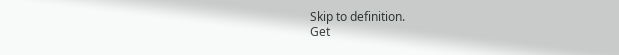Skip to definition.
Get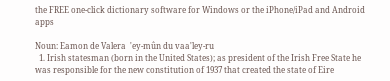the FREE one-click dictionary software for Windows or the iPhone/iPad and Android apps

Noun: Eamon de Valera  'ey-mûn du vaa'ley-ru
  1. Irish statesman (born in the United States); as president of the Irish Free State he was responsible for the new constitution of 1937 that created the state of Eire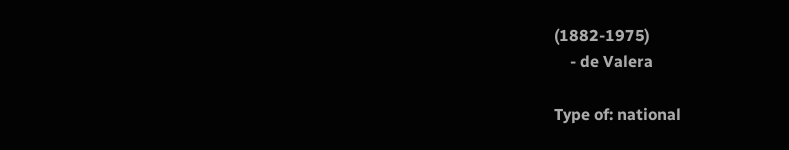(1882-1975)
    - de Valera

Type of: national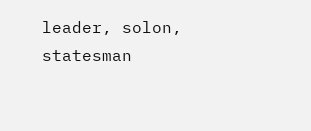leader, solon, statesman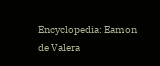Encyclopedia: Eamon de Valera